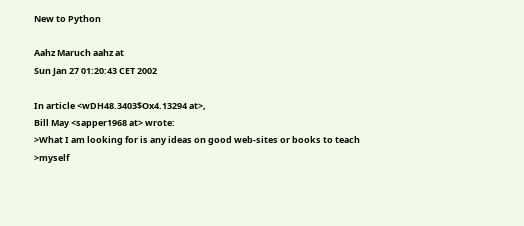New to Python

Aahz Maruch aahz at
Sun Jan 27 01:20:43 CET 2002

In article <wDH48.3403$Ox4.13294 at>,
Bill May <sapper1968 at> wrote:
>What I am looking for is any ideas on good web-sites or books to teach
>myself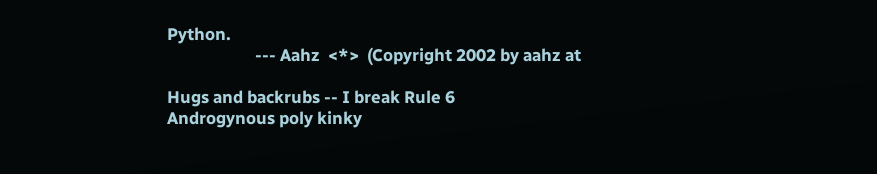Python.
                      --- Aahz  <*>  (Copyright 2002 by aahz at

Hugs and backrubs -- I break Rule 6
Androgynous poly kinky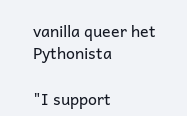vanilla queer het Pythonista

"I support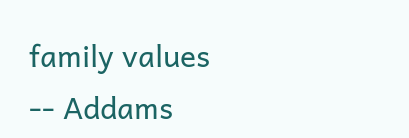family values -- Addams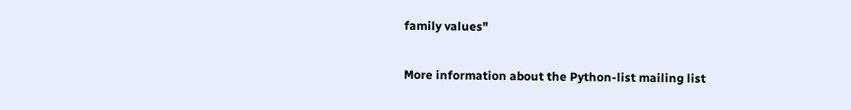family values"

More information about the Python-list mailing list